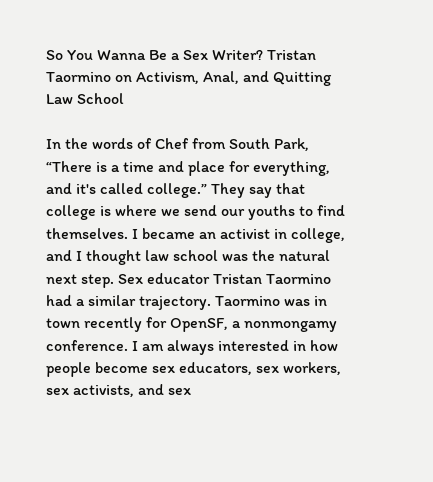So You Wanna Be a Sex Writer? Tristan Taormino on Activism, Anal, and Quitting Law School

In the words of Chef from South Park, “There is a time and place for everything, and it's called college.” They say that college is where we send our youths to find themselves. I became an activist in college, and I thought law school was the natural next step. Sex educator Tristan Taormino had a similar trajectory. Taormino was in town recently for OpenSF, a nonmongamy conference. I am always interested in how people become sex educators, sex workers, sex activists, and sex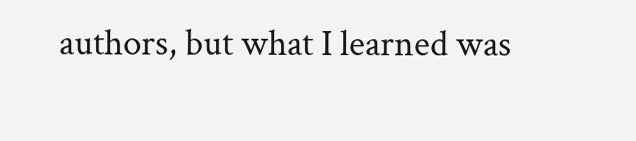authors, but what I learned was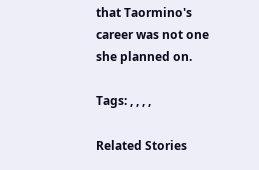that Taormino's career was not one she planned on.

Tags: , , , ,

Related Stories